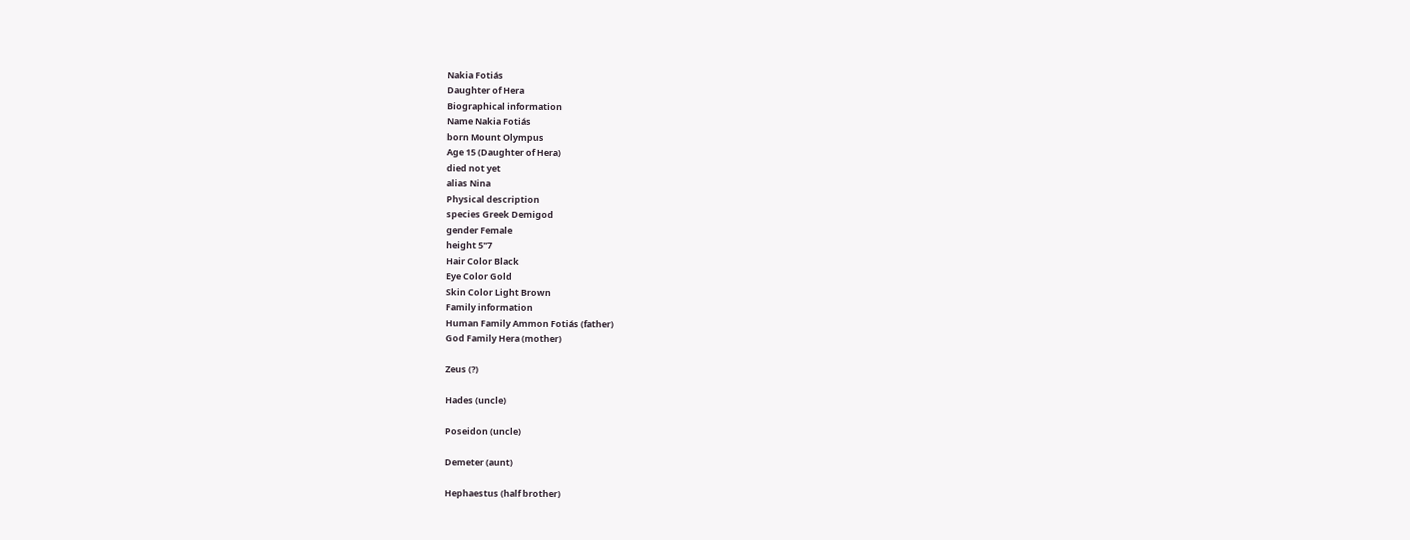Nakia Fotiás
Daughter of Hera
Biographical information
Name Nakia Fotiás
born Mount Olympus
Age 15 (Daughter of Hera)
died not yet
alias Nina
Physical description
species Greek Demigod
gender Female
height 5"7
Hair Color Black
Eye Color Gold
Skin Color Light Brown
Family information
Human Family Ammon Fotiás (father)
God Family Hera (mother)

Zeus (?)

Hades (uncle)

Poseidon (uncle)

Demeter (aunt)

Hephaestus (half brother)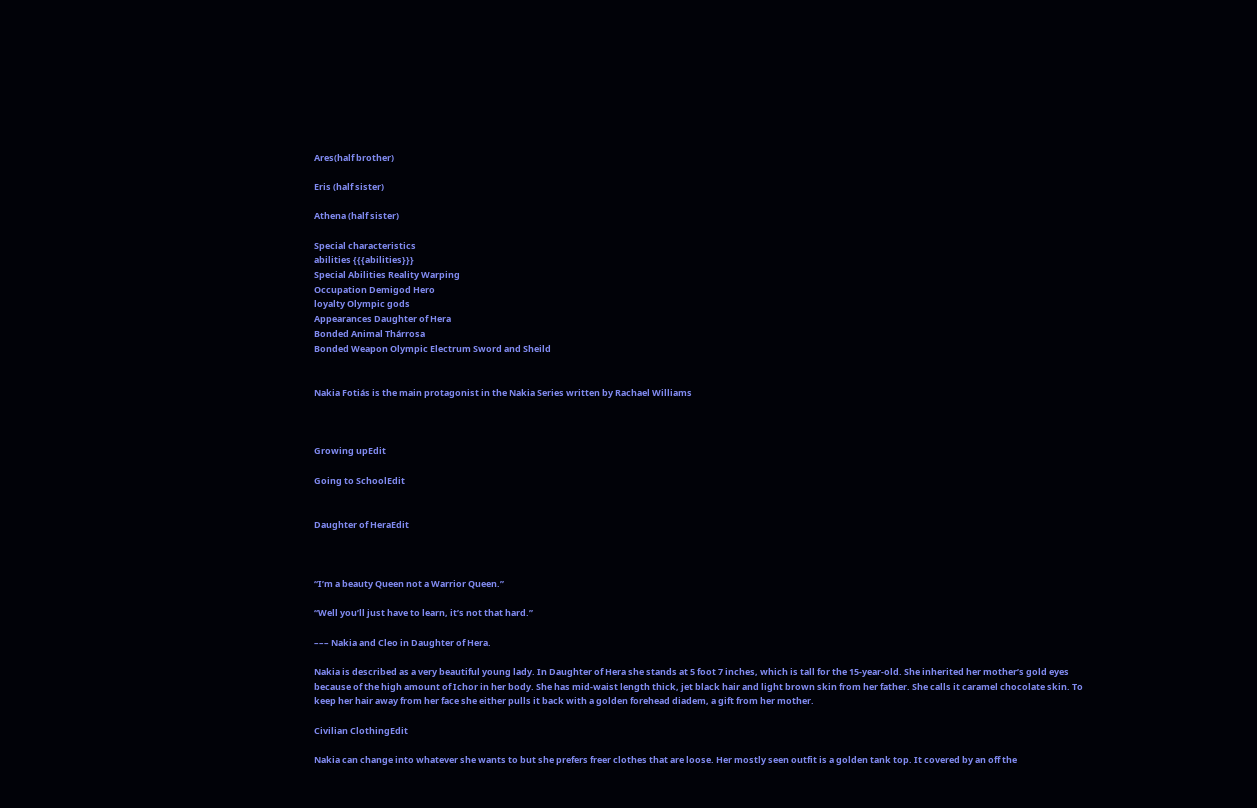Ares(half brother)

Eris (half sister)

Athena (half sister)

Special characteristics
abilities {{{abilities}}}
Special Abilities Reality Warping
Occupation Demigod Hero
loyalty Olympic gods
Appearances Daughter of Hera
Bonded Animal Thárrosa
Bonded Weapon Olympic Electrum Sword and Sheild


Nakia Fotiás is the main protagonist in the Nakia Series written by Rachael Williams



Growing upEdit

Going to SchoolEdit


Daughter of HeraEdit



“I’m a beauty Queen not a Warrior Queen.”

“Well you’ll just have to learn, it’s not that hard.”

––– Nakia and Cleo in Daughter of Hera.

Nakia is described as a very beautiful young lady. In Daughter of Hera she stands at 5 foot 7 inches, which is tall for the 15-year-old. She inherited her mother’s gold eyes because of the high amount of Ichor in her body. She has mid-waist length thick, jet black hair and light brown skin from her father. She calls it caramel chocolate skin. To keep her hair away from her face she either pulls it back with a golden forehead diadem, a gift from her mother.

Civilian ClothingEdit

Nakia can change into whatever she wants to but she prefers freer clothes that are loose. Her mostly seen outfit is a golden tank top. It covered by an off the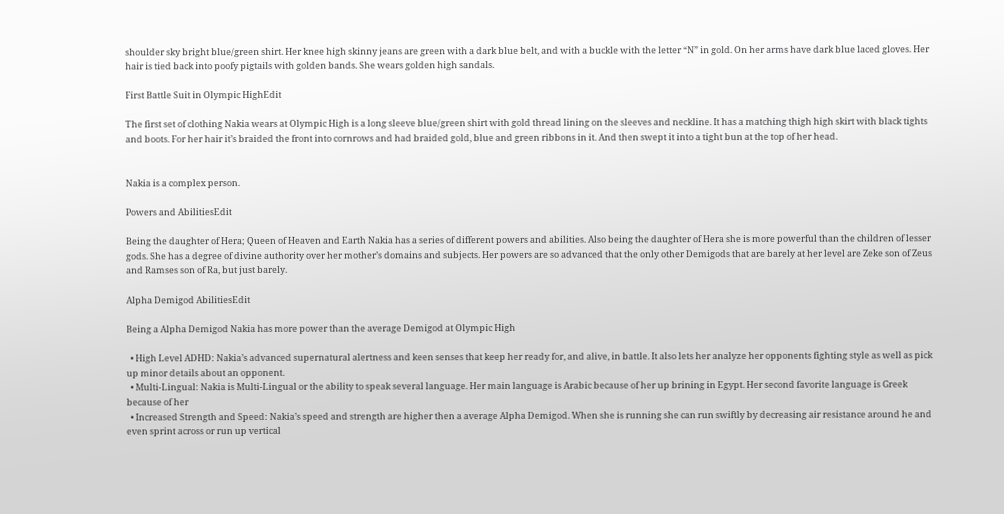shoulder sky bright blue/green shirt. Her knee high skinny jeans are green with a dark blue belt, and with a buckle with the letter “N” in gold. On her arms have dark blue laced gloves. Her hair is tied back into poofy pigtails with golden bands. She wears golden high sandals.

First Battle Suit in Olympic HighEdit

The first set of clothing Nakia wears at Olympic High is a long sleeve blue/green shirt with gold thread lining on the sleeves and neckline. It has a matching thigh high skirt with black tights and boots. For her hair it’s braided the front into cornrows and had braided gold, blue and green ribbons in it. And then swept it into a tight bun at the top of her head.


Nakia is a complex person.

Powers and AbilitiesEdit

Being the daughter of Hera; Queen of Heaven and Earth Nakia has a series of different powers and abilities. Also being the daughter of Hera she is more powerful than the children of lesser gods. She has a degree of divine authority over her mother’s domains and subjects. Her powers are so advanced that the only other Demigods that are barely at her level are Zeke son of Zeus and Ramses son of Ra, but just barely.

Alpha Demigod AbilitiesEdit

Being a Alpha Demigod Nakia has more power than the average Demigod at Olympic High

  • High Level ADHD: Nakia’s advanced supernatural alertness and keen senses that keep her ready for, and alive, in battle. It also lets her analyze her opponents fighting style as well as pick up minor details about an opponent.
  • Multi-Lingual: Nakia is Multi-Lingual or the ability to speak several language. Her main language is Arabic because of her up brining in Egypt. Her second favorite language is Greek because of her
  • Increased Strength and Speed: Nakia’s speed and strength are higher then a average Alpha Demigod. When she is running she can run swiftly by decreasing air resistance around he and even sprint across or run up vertical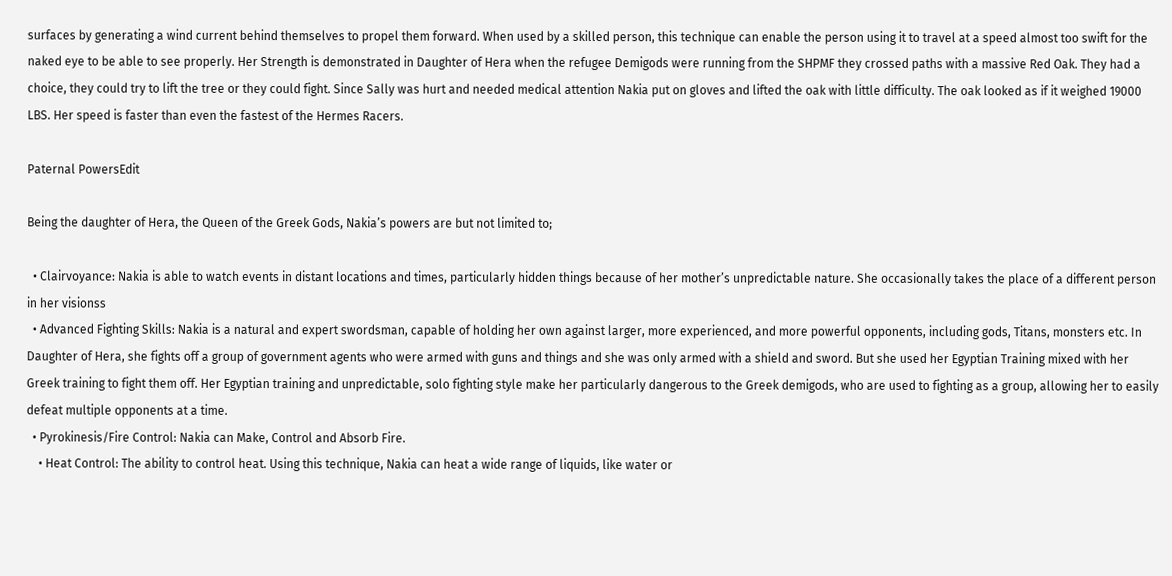surfaces by generating a wind current behind themselves to propel them forward. When used by a skilled person, this technique can enable the person using it to travel at a speed almost too swift for the naked eye to be able to see properly. Her Strength is demonstrated in Daughter of Hera when the refugee Demigods were running from the SHPMF they crossed paths with a massive Red Oak. They had a choice, they could try to lift the tree or they could fight. Since Sally was hurt and needed medical attention Nakia put on gloves and lifted the oak with little difficulty. The oak looked as if it weighed 19000 LBS. Her speed is faster than even the fastest of the Hermes Racers.

Paternal PowersEdit

Being the daughter of Hera, the Queen of the Greek Gods, Nakia’s powers are but not limited to;

  • Clairvoyance: Nakia is able to watch events in distant locations and times, particularly hidden things because of her mother’s unpredictable nature. She occasionally takes the place of a different person in her visionss
  • Advanced Fighting Skills: Nakia is a natural and expert swordsman, capable of holding her own against larger, more experienced, and more powerful opponents, including gods, Titans, monsters etc. In Daughter of Hera, she fights off a group of government agents who were armed with guns and things and she was only armed with a shield and sword. But she used her Egyptian Training mixed with her Greek training to fight them off. Her Egyptian training and unpredictable, solo fighting style make her particularly dangerous to the Greek demigods, who are used to fighting as a group, allowing her to easily defeat multiple opponents at a time.
  • Pyrokinesis/Fire Control: Nakia can Make, Control and Absorb Fire.
    • Heat Control: The ability to control heat. Using this technique, Nakia can heat a wide range of liquids, like water or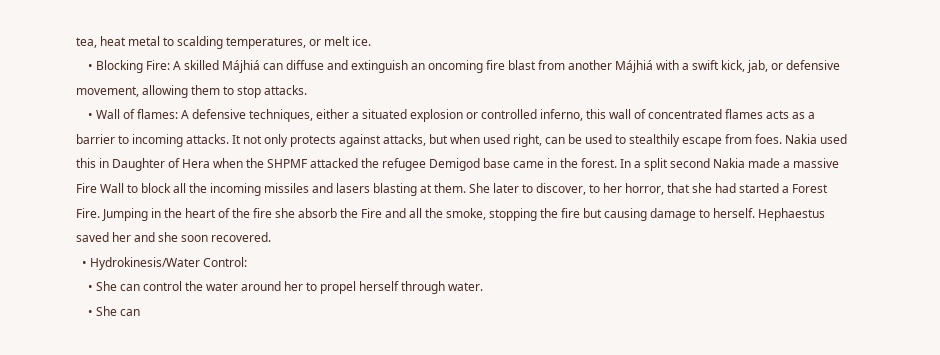tea, heat metal to scalding temperatures, or melt ice.
    • Blocking Fire: A skilled Májhiá can diffuse and extinguish an oncoming fire blast from another Májhiá with a swift kick, jab, or defensive movement, allowing them to stop attacks.
    • Wall of flames: A defensive techniques, either a situated explosion or controlled inferno, this wall of concentrated flames acts as a barrier to incoming attacks. It not only protects against attacks, but when used right, can be used to stealthily escape from foes. Nakia used this in Daughter of Hera when the SHPMF attacked the refugee Demigod base came in the forest. In a split second Nakia made a massive Fire Wall to block all the incoming missiles and lasers blasting at them. She later to discover, to her horror, that she had started a Forest Fire. Jumping in the heart of the fire she absorb the Fire and all the smoke, stopping the fire but causing damage to herself. Hephaestus saved her and she soon recovered.
  • Hydrokinesis/Water Control:
    • She can control the water around her to propel herself through water.
    • She can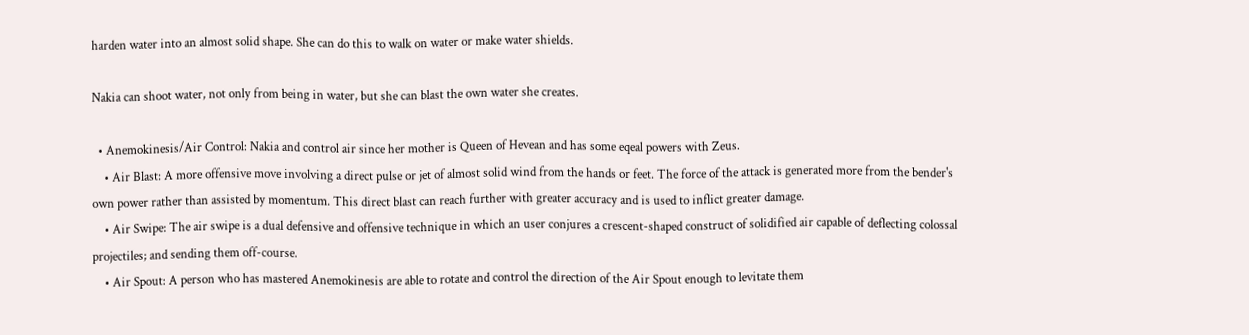harden water into an almost solid shape. She can do this to walk on water or make water shields.

Nakia can shoot water, not only from being in water, but she can blast the own water she creates.

  • Anemokinesis/Air Control: Nakia and control air since her mother is Queen of Hevean and has some eqeal powers with Zeus.
    • Air Blast: A more offensive move involving a direct pulse or jet of almost solid wind from the hands or feet. The force of the attack is generated more from the bender's own power rather than assisted by momentum. This direct blast can reach further with greater accuracy and is used to inflict greater damage.
    • Air Swipe: The air swipe is a dual defensive and offensive technique in which an user conjures a crescent-shaped construct of solidified air capable of deflecting colossal projectiles; and sending them off-course.
    • Air Spout: A person who has mastered Anemokinesis are able to rotate and control the direction of the Air Spout enough to levitate them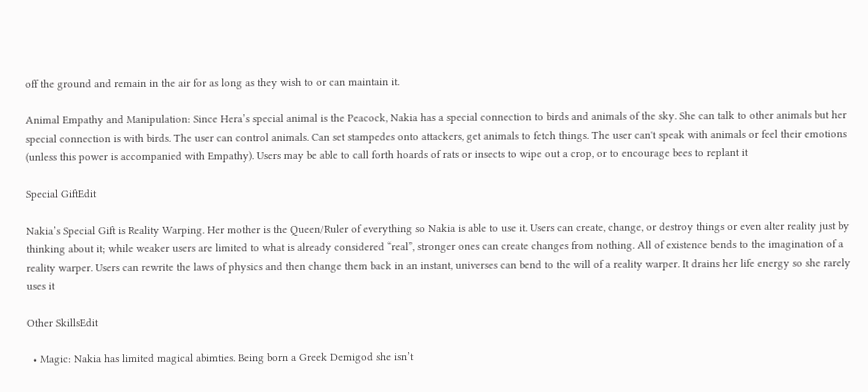off the ground and remain in the air for as long as they wish to or can maintain it.

Animal Empathy and Manipulation: Since Hera’s special animal is the Peacock, Nakia has a special connection to birds and animals of the sky. She can talk to other animals but her special connection is with birds. The user can control animals. Can set stampedes onto attackers, get animals to fetch things. The user can't speak with animals or feel their emotions (unless this power is accompanied with Empathy). Users may be able to call forth hoards of rats or insects to wipe out a crop, or to encourage bees to replant it

Special GiftEdit

Nakia’s Special Gift is Reality Warping. Her mother is the Queen/Ruler of everything so Nakia is able to use it. Users can create, change, or destroy things or even alter reality just by thinking about it; while weaker users are limited to what is already considered “real”, stronger ones can create changes from nothing. All of existence bends to the imagination of a reality warper. Users can rewrite the laws of physics and then change them back in an instant, universes can bend to the will of a reality warper. It drains her life energy so she rarely uses it

Other SkillsEdit

  • Magic: Nakia has limited magical abimties. Being born a Greek Demigod she isn’t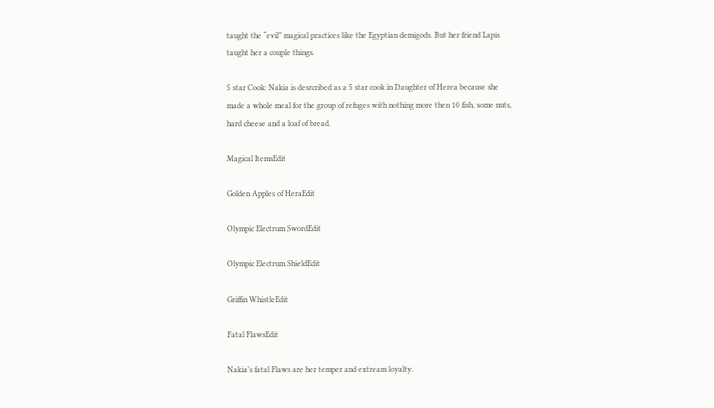taught the “evil” magical practices like the Egyptian demigods. But her friend Lapis taught her a couple things.

5 star Cook: Nakia is desrcribed as a 5 star cook in Daughter of Herea because she made a whole meal for the group of refuges with nothing more then 10 fish, some nuts, hard cheese and a loaf of bread.

Magical ItemsEdit

Golden Apples of HeraEdit

Olympic Electrum SwordEdit

Olympic Electrum ShieldEdit

Griffin WhistleEdit

Fatal FlawsEdit

Nakia’s fatal Flaws are her temper and extream loyalty.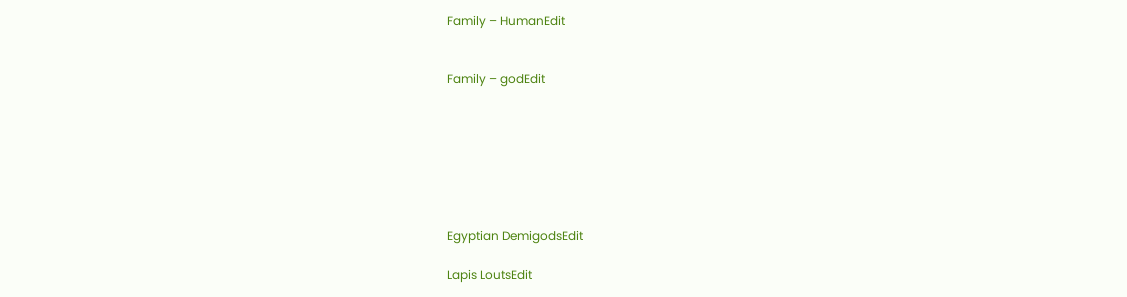Family – HumanEdit


Family – godEdit







Egyptian DemigodsEdit

Lapis LoutsEdit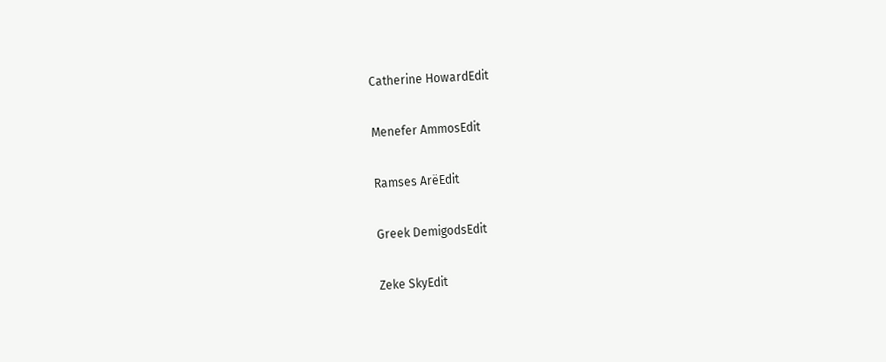Catherine HowardEdit

Menefer AmmosEdit

Ramses ArëEdit

Greek DemigodsEdit

Zeke SkyEdit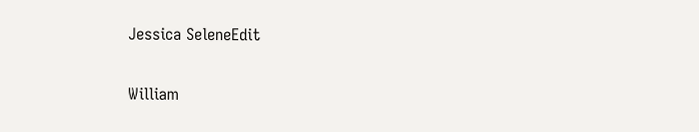Jessica SeleneEdit

William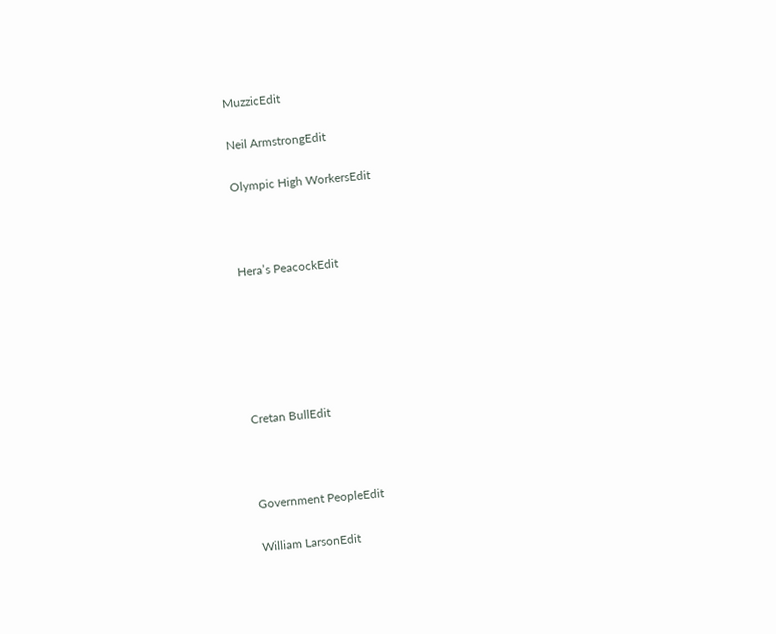MuzzicEdit

Neil ArmstrongEdit

Olympic High WorkersEdit



Hera’s PeacockEdit






Cretan BullEdit



Government PeopleEdit

William LarsonEdit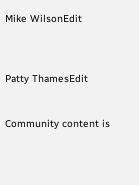Mike WilsonEdit



Patty ThamesEdit


Community content is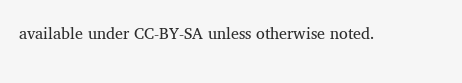available under CC-BY-SA unless otherwise noted.